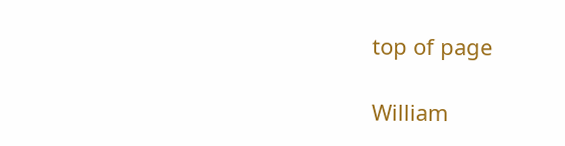top of page

William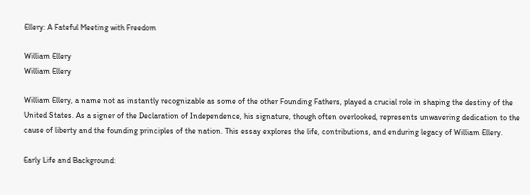Ellery: A Fateful Meeting with Freedom

William Ellery
William Ellery

William Ellery, a name not as instantly recognizable as some of the other Founding Fathers, played a crucial role in shaping the destiny of the United States. As a signer of the Declaration of Independence, his signature, though often overlooked, represents unwavering dedication to the cause of liberty and the founding principles of the nation. This essay explores the life, contributions, and enduring legacy of William Ellery.

Early Life and Background: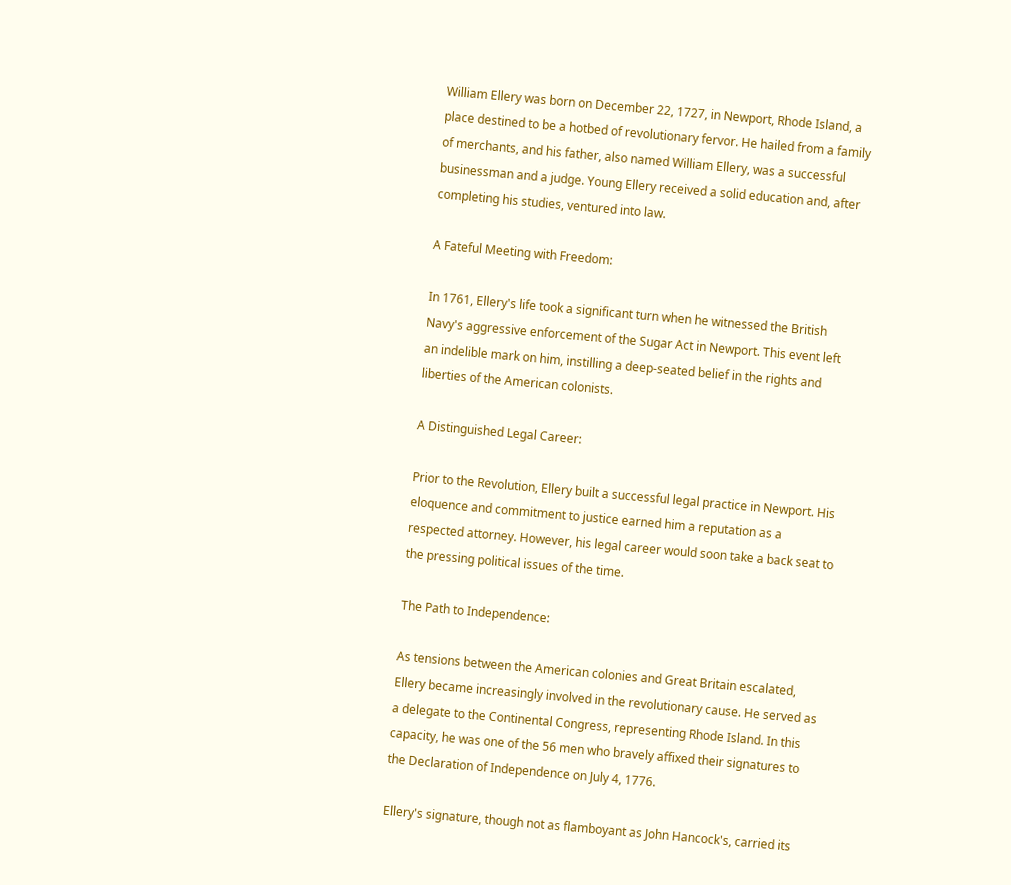William Ellery was born on December 22, 1727, in Newport, Rhode Island, a place destined to be a hotbed of revolutionary fervor. He hailed from a family of merchants, and his father, also named William Ellery, was a successful businessman and a judge. Young Ellery received a solid education and, after completing his studies, ventured into law.

A Fateful Meeting with Freedom:

In 1761, Ellery's life took a significant turn when he witnessed the British Navy's aggressive enforcement of the Sugar Act in Newport. This event left an indelible mark on him, instilling a deep-seated belief in the rights and liberties of the American colonists.

A Distinguished Legal Career:

Prior to the Revolution, Ellery built a successful legal practice in Newport. His eloquence and commitment to justice earned him a reputation as a respected attorney. However, his legal career would soon take a back seat to the pressing political issues of the time.

The Path to Independence:

As tensions between the American colonies and Great Britain escalated, Ellery became increasingly involved in the revolutionary cause. He served as a delegate to the Continental Congress, representing Rhode Island. In this capacity, he was one of the 56 men who bravely affixed their signatures to the Declaration of Independence on July 4, 1776.

Ellery's signature, though not as flamboyant as John Hancock's, carried its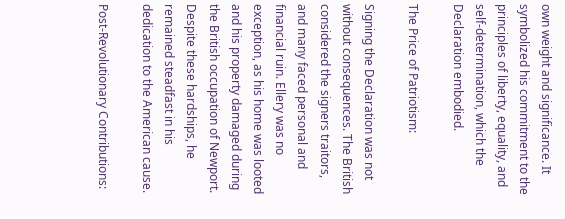own weight and significance. It symbolized his commitment to the principles of liberty, equality, and self-determination, which the Declaration embodied.

The Price of Patriotism:

Signing the Declaration was not without consequences. The British considered the signers traitors, and many faced personal and financial ruin. Ellery was no exception, as his home was looted and his property damaged during the British occupation of Newport. Despite these hardships, he remained steadfast in his dedication to the American cause.

Post-Revolutionary Contributions: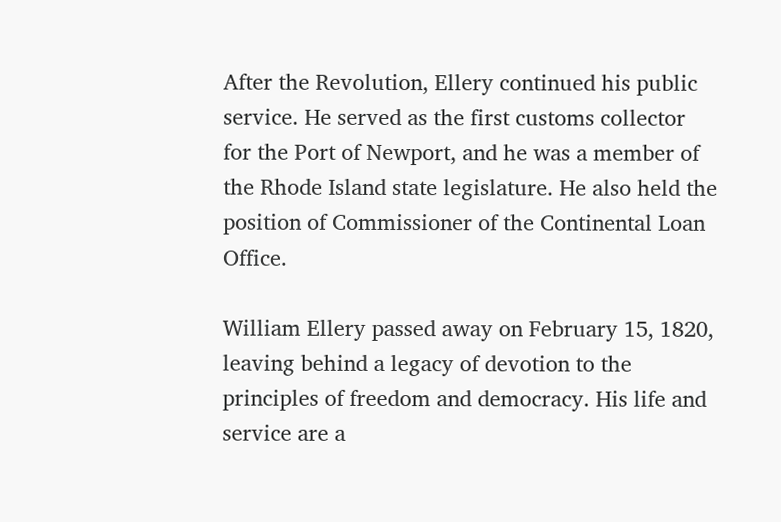After the Revolution, Ellery continued his public service. He served as the first customs collector for the Port of Newport, and he was a member of the Rhode Island state legislature. He also held the position of Commissioner of the Continental Loan Office.

William Ellery passed away on February 15, 1820, leaving behind a legacy of devotion to the principles of freedom and democracy. His life and service are a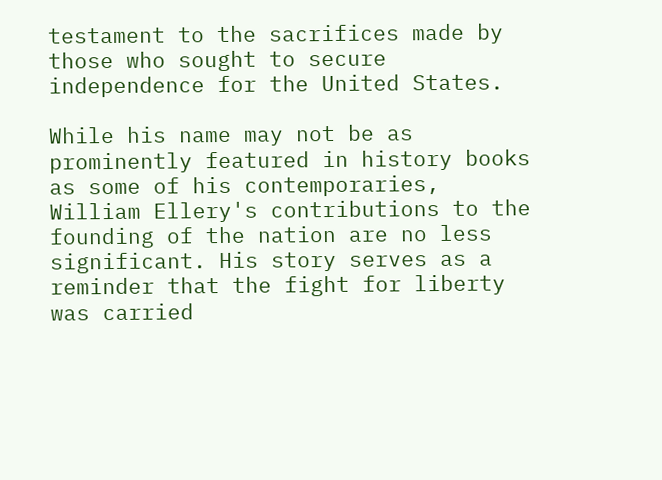testament to the sacrifices made by those who sought to secure independence for the United States.

While his name may not be as prominently featured in history books as some of his contemporaries, William Ellery's contributions to the founding of the nation are no less significant. His story serves as a reminder that the fight for liberty was carried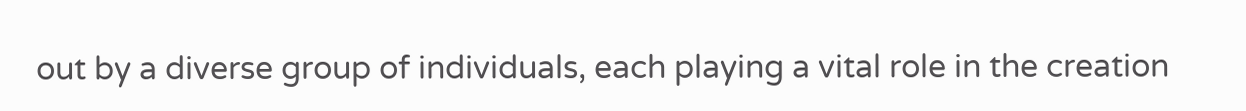out by a diverse group of individuals, each playing a vital role in the creation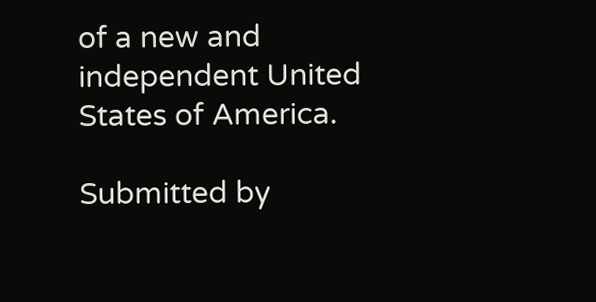of a new and independent United States of America.

Submitted by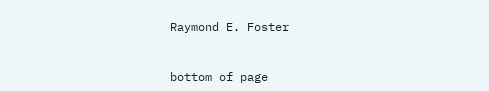Raymond E. Foster


bottom of page